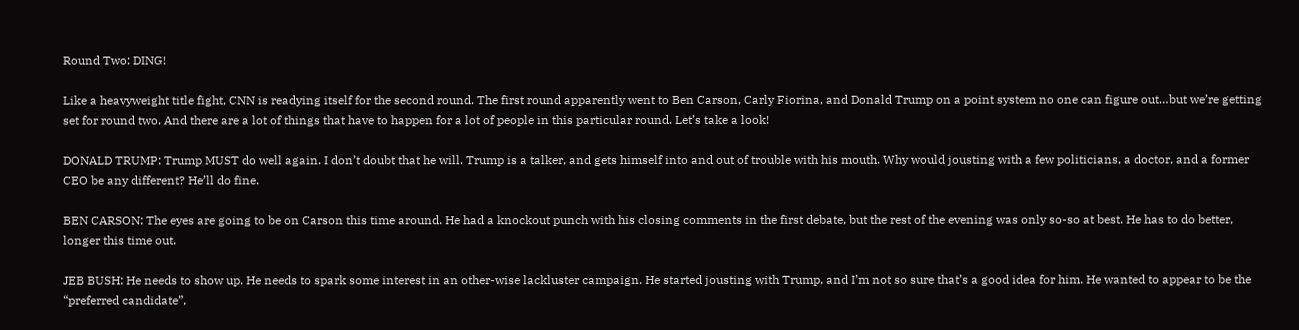Round Two: DING!

Like a heavyweight title fight, CNN is readying itself for the second round. The first round apparently went to Ben Carson, Carly Fiorina, and Donald Trump on a point system no one can figure out…but we’re getting set for round two. And there are a lot of things that have to happen for a lot of people in this particular round. Let’s take a look!

DONALD TRUMP: Trump MUST do well again. I don’t doubt that he will. Trump is a talker, and gets himself into and out of trouble with his mouth. Why would jousting with a few politicians, a doctor, and a former CEO be any different? He’ll do fine.

BEN CARSON: The eyes are going to be on Carson this time around. He had a knockout punch with his closing comments in the first debate, but the rest of the evening was only so-so at best. He has to do better, longer this time out.

JEB BUSH: He needs to show up. He needs to spark some interest in an other-wise lackluster campaign. He started jousting with Trump, and I’m not so sure that’s a good idea for him. He wanted to appear to be the “preferred candidate”,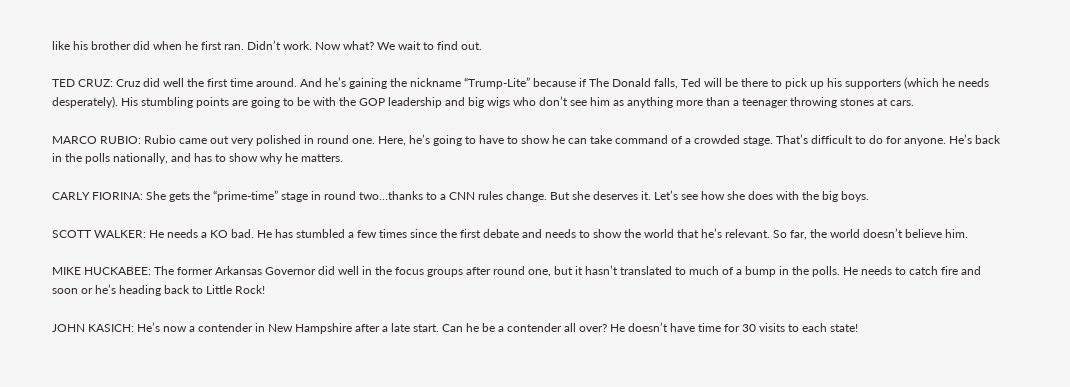like his brother did when he first ran. Didn’t work. Now what? We wait to find out.

TED CRUZ: Cruz did well the first time around. And he’s gaining the nickname “Trump-Lite” because if The Donald falls, Ted will be there to pick up his supporters (which he needs desperately). His stumbling points are going to be with the GOP leadership and big wigs who don’t see him as anything more than a teenager throwing stones at cars.

MARCO RUBIO: Rubio came out very polished in round one. Here, he’s going to have to show he can take command of a crowded stage. That’s difficult to do for anyone. He’s back in the polls nationally, and has to show why he matters.

CARLY FIORINA: She gets the “prime-time” stage in round two…thanks to a CNN rules change. But she deserves it. Let’s see how she does with the big boys.

SCOTT WALKER: He needs a KO bad. He has stumbled a few times since the first debate and needs to show the world that he’s relevant. So far, the world doesn’t believe him.

MIKE HUCKABEE: The former Arkansas Governor did well in the focus groups after round one, but it hasn’t translated to much of a bump in the polls. He needs to catch fire and soon or he’s heading back to Little Rock!

JOHN KASICH: He’s now a contender in New Hampshire after a late start. Can he be a contender all over? He doesn’t have time for 30 visits to each state!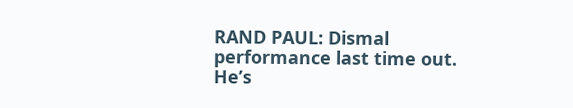RAND PAUL: Dismal performance last time out. He’s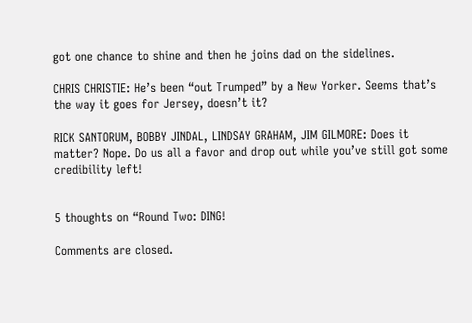got one chance to shine and then he joins dad on the sidelines.

CHRIS CHRISTIE: He’s been “out Trumped” by a New Yorker. Seems that’s the way it goes for Jersey, doesn’t it?

RICK SANTORUM, BOBBY JINDAL, LINDSAY GRAHAM, JIM GILMORE: Does it matter? Nope. Do us all a favor and drop out while you’ve still got some credibility left!


5 thoughts on “Round Two: DING!

Comments are closed.